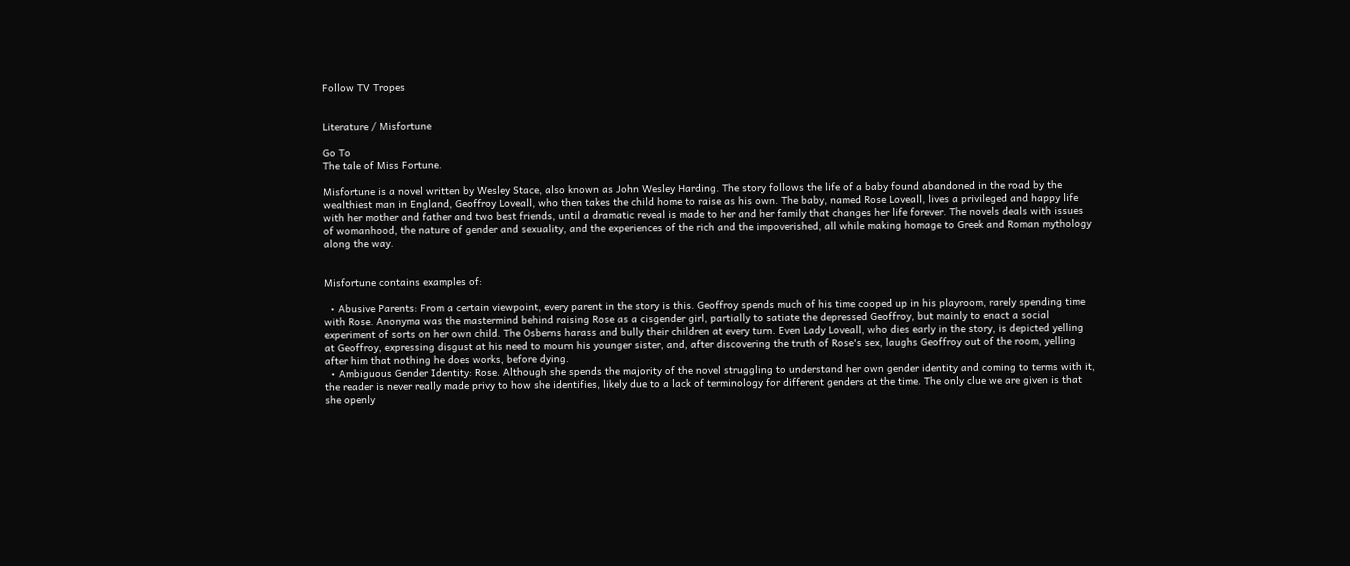Follow TV Tropes


Literature / Misfortune

Go To
The tale of Miss Fortune.

Misfortune is a novel written by Wesley Stace, also known as John Wesley Harding. The story follows the life of a baby found abandoned in the road by the wealthiest man in England, Geoffroy Loveall, who then takes the child home to raise as his own. The baby, named Rose Loveall, lives a privileged and happy life with her mother and father and two best friends, until a dramatic reveal is made to her and her family that changes her life forever. The novels deals with issues of womanhood, the nature of gender and sexuality, and the experiences of the rich and the impoverished, all while making homage to Greek and Roman mythology along the way.


Misfortune contains examples of:

  • Abusive Parents: From a certain viewpoint, every parent in the story is this. Geoffroy spends much of his time cooped up in his playroom, rarely spending time with Rose. Anonyma was the mastermind behind raising Rose as a cisgender girl, partially to satiate the depressed Geoffroy, but mainly to enact a social experiment of sorts on her own child. The Osberns harass and bully their children at every turn. Even Lady Loveall, who dies early in the story, is depicted yelling at Geoffroy, expressing disgust at his need to mourn his younger sister, and, after discovering the truth of Rose's sex, laughs Geoffroy out of the room, yelling after him that nothing he does works, before dying.
  • Ambiguous Gender Identity: Rose. Although she spends the majority of the novel struggling to understand her own gender identity and coming to terms with it, the reader is never really made privy to how she identifies, likely due to a lack of terminology for different genders at the time. The only clue we are given is that she openly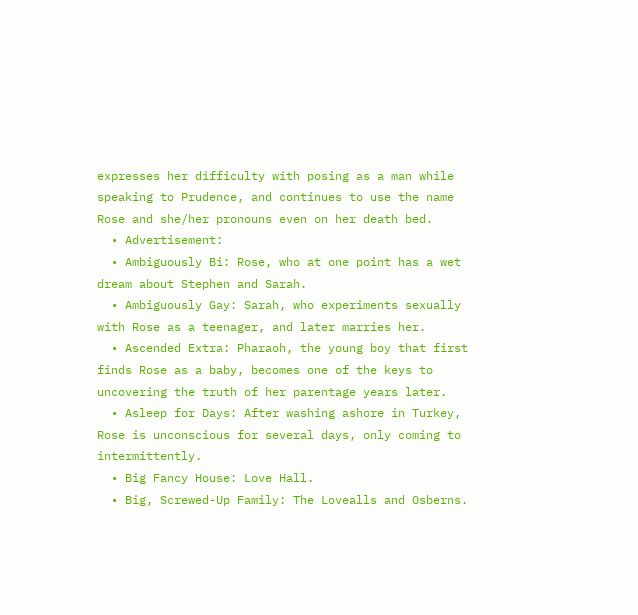expresses her difficulty with posing as a man while speaking to Prudence, and continues to use the name Rose and she/her pronouns even on her death bed.
  • Advertisement:
  • Ambiguously Bi: Rose, who at one point has a wet dream about Stephen and Sarah.
  • Ambiguously Gay: Sarah, who experiments sexually with Rose as a teenager, and later marries her.
  • Ascended Extra: Pharaoh, the young boy that first finds Rose as a baby, becomes one of the keys to uncovering the truth of her parentage years later.
  • Asleep for Days: After washing ashore in Turkey, Rose is unconscious for several days, only coming to intermittently.
  • Big Fancy House: Love Hall.
  • Big, Screwed-Up Family: The Lovealls and Osberns.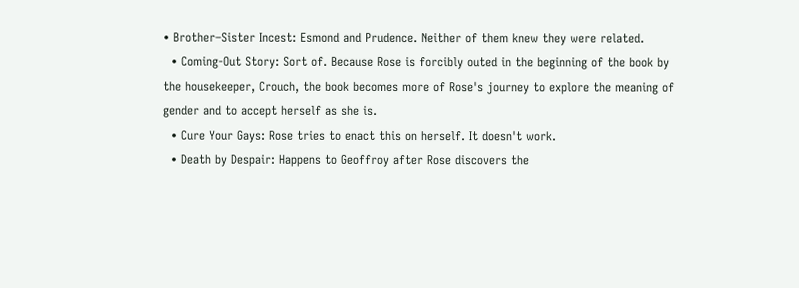• Brother–Sister Incest: Esmond and Prudence. Neither of them knew they were related.
  • Coming-Out Story: Sort of. Because Rose is forcibly outed in the beginning of the book by the housekeeper, Crouch, the book becomes more of Rose's journey to explore the meaning of gender and to accept herself as she is.
  • Cure Your Gays: Rose tries to enact this on herself. It doesn't work.
  • Death by Despair: Happens to Geoffroy after Rose discovers the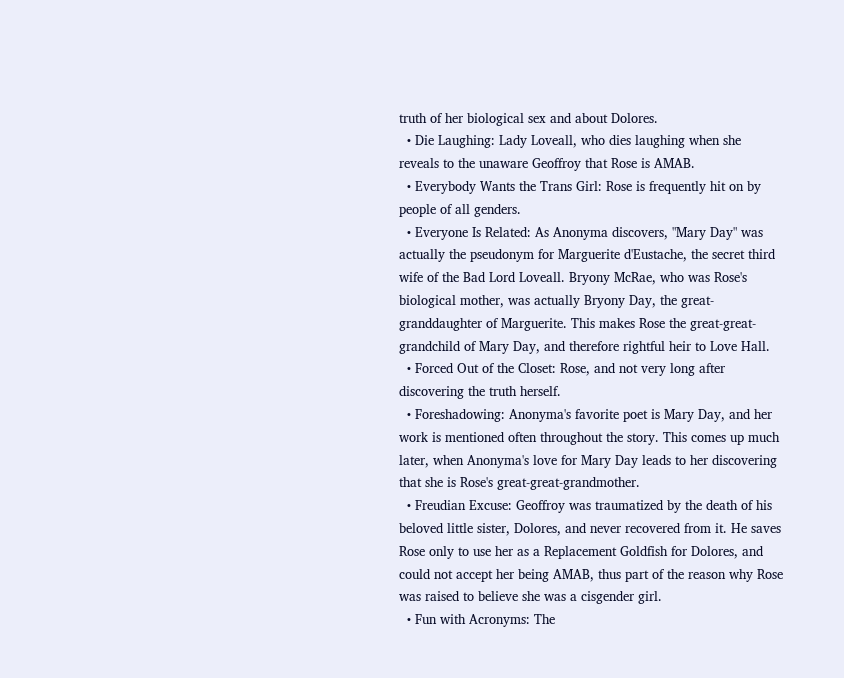truth of her biological sex and about Dolores.
  • Die Laughing: Lady Loveall, who dies laughing when she reveals to the unaware Geoffroy that Rose is AMAB.
  • Everybody Wants the Trans Girl: Rose is frequently hit on by people of all genders.
  • Everyone Is Related: As Anonyma discovers, "Mary Day" was actually the pseudonym for Marguerite d'Eustache, the secret third wife of the Bad Lord Loveall. Bryony McRae, who was Rose's biological mother, was actually Bryony Day, the great-granddaughter of Marguerite. This makes Rose the great-great-grandchild of Mary Day, and therefore rightful heir to Love Hall.
  • Forced Out of the Closet: Rose, and not very long after discovering the truth herself.
  • Foreshadowing: Anonyma's favorite poet is Mary Day, and her work is mentioned often throughout the story. This comes up much later, when Anonyma's love for Mary Day leads to her discovering that she is Rose's great-great-grandmother.
  • Freudian Excuse: Geoffroy was traumatized by the death of his beloved little sister, Dolores, and never recovered from it. He saves Rose only to use her as a Replacement Goldfish for Dolores, and could not accept her being AMAB, thus part of the reason why Rose was raised to believe she was a cisgender girl.
  • Fun with Acronyms: The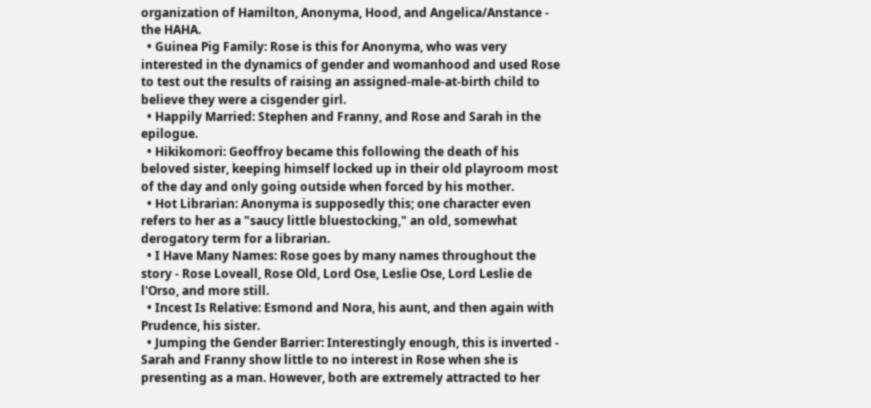organization of Hamilton, Anonyma, Hood, and Angelica/Anstance - the HAHA.
  • Guinea Pig Family: Rose is this for Anonyma, who was very interested in the dynamics of gender and womanhood and used Rose to test out the results of raising an assigned-male-at-birth child to believe they were a cisgender girl.
  • Happily Married: Stephen and Franny, and Rose and Sarah in the epilogue.
  • Hikikomori: Geoffroy became this following the death of his beloved sister, keeping himself locked up in their old playroom most of the day and only going outside when forced by his mother.
  • Hot Librarian: Anonyma is supposedly this; one character even refers to her as a "saucy little bluestocking," an old, somewhat derogatory term for a librarian.
  • I Have Many Names: Rose goes by many names throughout the story - Rose Loveall, Rose Old, Lord Ose, Leslie Ose, Lord Leslie de l'Orso, and more still.
  • Incest Is Relative: Esmond and Nora, his aunt, and then again with Prudence, his sister.
  • Jumping the Gender Barrier: Interestingly enough, this is inverted - Sarah and Franny show little to no interest in Rose when she is presenting as a man. However, both are extremely attracted to her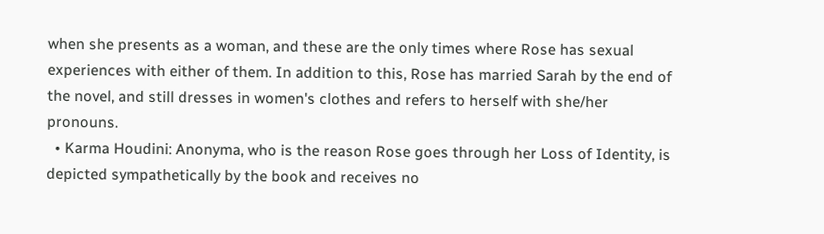when she presents as a woman, and these are the only times where Rose has sexual experiences with either of them. In addition to this, Rose has married Sarah by the end of the novel, and still dresses in women's clothes and refers to herself with she/her pronouns.
  • Karma Houdini: Anonyma, who is the reason Rose goes through her Loss of Identity, is depicted sympathetically by the book and receives no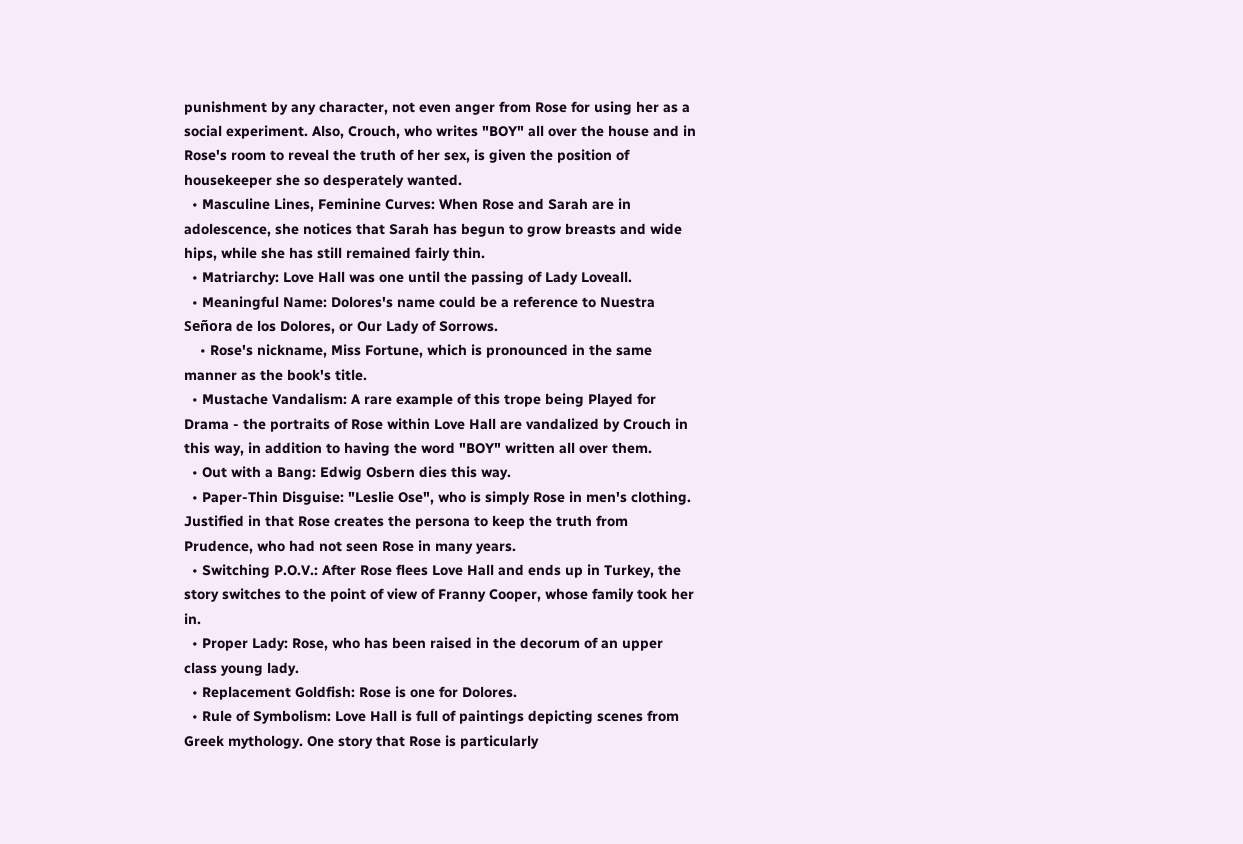punishment by any character, not even anger from Rose for using her as a social experiment. Also, Crouch, who writes "BOY" all over the house and in Rose's room to reveal the truth of her sex, is given the position of housekeeper she so desperately wanted.
  • Masculine Lines, Feminine Curves: When Rose and Sarah are in adolescence, she notices that Sarah has begun to grow breasts and wide hips, while she has still remained fairly thin.
  • Matriarchy: Love Hall was one until the passing of Lady Loveall.
  • Meaningful Name: Dolores's name could be a reference to Nuestra Señora de los Dolores, or Our Lady of Sorrows.
    • Rose's nickname, Miss Fortune, which is pronounced in the same manner as the book's title.
  • Mustache Vandalism: A rare example of this trope being Played for Drama - the portraits of Rose within Love Hall are vandalized by Crouch in this way, in addition to having the word "BOY" written all over them.
  • Out with a Bang: Edwig Osbern dies this way.
  • Paper-Thin Disguise: "Leslie Ose", who is simply Rose in men's clothing. Justified in that Rose creates the persona to keep the truth from Prudence, who had not seen Rose in many years.
  • Switching P.O.V.: After Rose flees Love Hall and ends up in Turkey, the story switches to the point of view of Franny Cooper, whose family took her in.
  • Proper Lady: Rose, who has been raised in the decorum of an upper class young lady.
  • Replacement Goldfish: Rose is one for Dolores.
  • Rule of Symbolism: Love Hall is full of paintings depicting scenes from Greek mythology. One story that Rose is particularly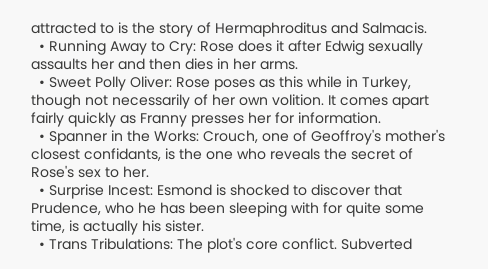attracted to is the story of Hermaphroditus and Salmacis.
  • Running Away to Cry: Rose does it after Edwig sexually assaults her and then dies in her arms.
  • Sweet Polly Oliver: Rose poses as this while in Turkey, though not necessarily of her own volition. It comes apart fairly quickly as Franny presses her for information.
  • Spanner in the Works: Crouch, one of Geoffroy's mother's closest confidants, is the one who reveals the secret of Rose's sex to her.
  • Surprise Incest: Esmond is shocked to discover that Prudence, who he has been sleeping with for quite some time, is actually his sister.
  • Trans Tribulations: The plot's core conflict. Subverted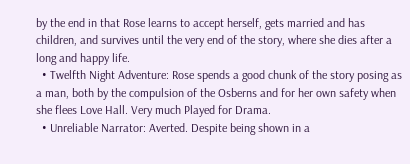by the end in that Rose learns to accept herself, gets married and has children, and survives until the very end of the story, where she dies after a long and happy life.
  • Twelfth Night Adventure: Rose spends a good chunk of the story posing as a man, both by the compulsion of the Osberns and for her own safety when she flees Love Hall. Very much Played for Drama.
  • Unreliable Narrator: Averted. Despite being shown in a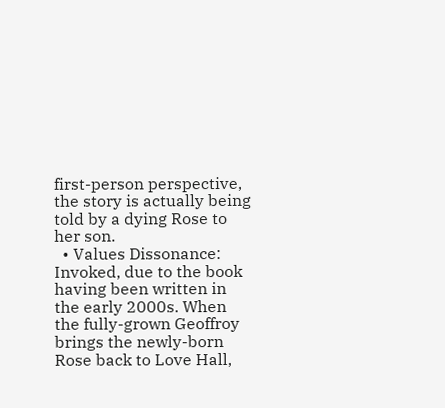first-person perspective, the story is actually being told by a dying Rose to her son.
  • Values Dissonance: Invoked, due to the book having been written in the early 2000s. When the fully-grown Geoffroy brings the newly-born Rose back to Love Hall,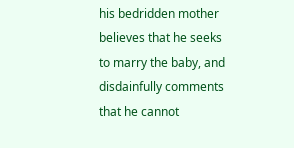his bedridden mother believes that he seeks to marry the baby, and disdainfully comments that he cannot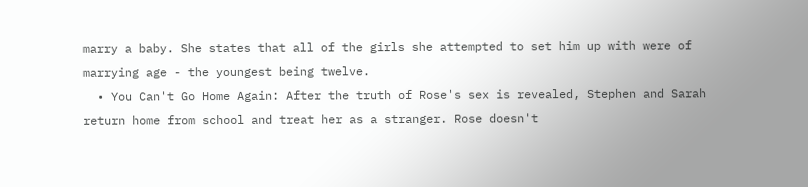marry a baby. She states that all of the girls she attempted to set him up with were of marrying age - the youngest being twelve.
  • You Can't Go Home Again: After the truth of Rose's sex is revealed, Stephen and Sarah return home from school and treat her as a stranger. Rose doesn't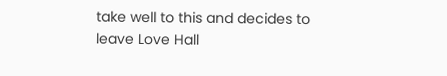take well to this and decides to leave Love Hall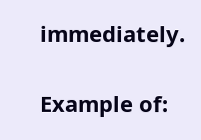immediately.

Example of: